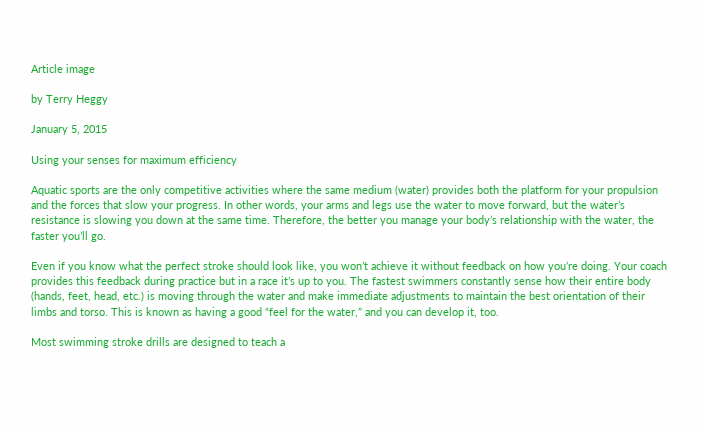Article image

by Terry Heggy

January 5, 2015

Using your senses for maximum efficiency

Aquatic sports are the only competitive activities where the same medium (water) provides both the platform for your propulsion and the forces that slow your progress. In other words, your arms and legs use the water to move forward, but the water’s resistance is slowing you down at the same time. Therefore, the better you manage your body’s relationship with the water, the faster you’ll go.

Even if you know what the perfect stroke should look like, you won’t achieve it without feedback on how you’re doing. Your coach provides this feedback during practice but in a race it’s up to you. The fastest swimmers constantly sense how their entire body (hands, feet, head, etc.) is moving through the water and make immediate adjustments to maintain the best orientation of their limbs and torso. This is known as having a good “feel for the water,” and you can develop it, too.

Most swimming stroke drills are designed to teach a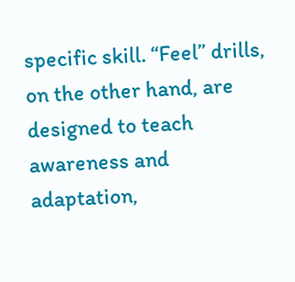specific skill. “Feel” drills, on the other hand, are designed to teach awareness and adaptation,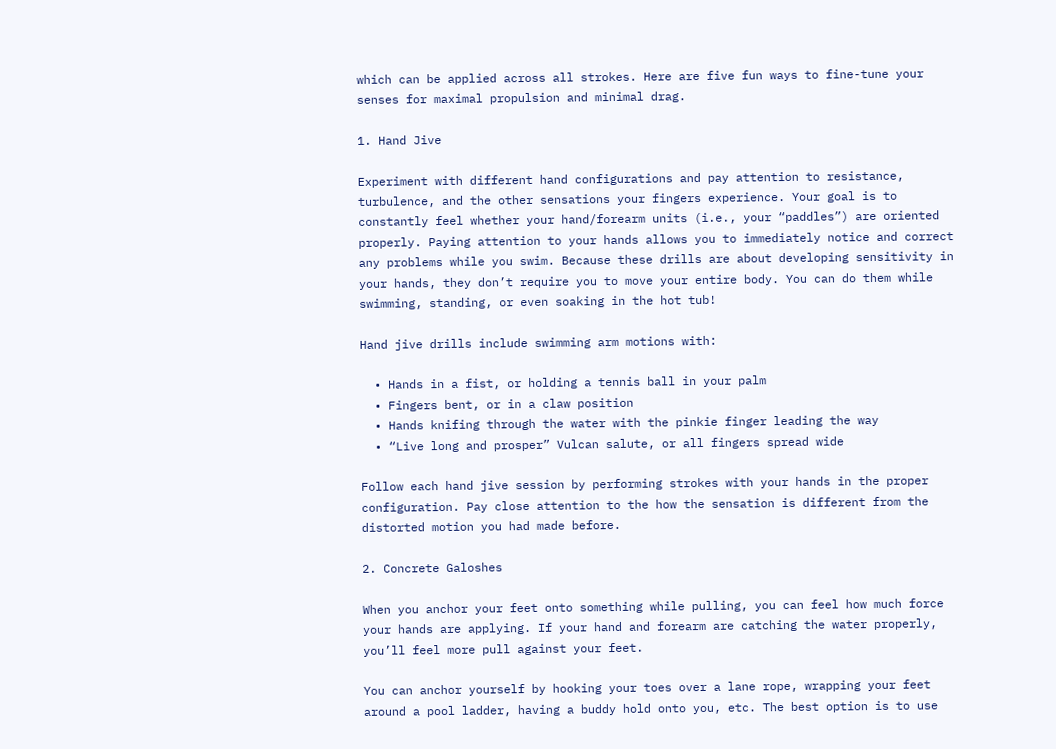which can be applied across all strokes. Here are five fun ways to fine-tune your senses for maximal propulsion and minimal drag.

1. Hand Jive

Experiment with different hand configurations and pay attention to resistance, turbulence, and the other sensations your fingers experience. Your goal is to constantly feel whether your hand/forearm units (i.e., your “paddles”) are oriented properly. Paying attention to your hands allows you to immediately notice and correct any problems while you swim. Because these drills are about developing sensitivity in your hands, they don’t require you to move your entire body. You can do them while swimming, standing, or even soaking in the hot tub!

Hand jive drills include swimming arm motions with:

  • Hands in a fist, or holding a tennis ball in your palm
  • Fingers bent, or in a claw position
  • Hands knifing through the water with the pinkie finger leading the way
  • “Live long and prosper” Vulcan salute, or all fingers spread wide

Follow each hand jive session by performing strokes with your hands in the proper configuration. Pay close attention to the how the sensation is different from the distorted motion you had made before.

2. Concrete Galoshes

When you anchor your feet onto something while pulling, you can feel how much force your hands are applying. If your hand and forearm are catching the water properly, you’ll feel more pull against your feet.

You can anchor yourself by hooking your toes over a lane rope, wrapping your feet around a pool ladder, having a buddy hold onto you, etc. The best option is to use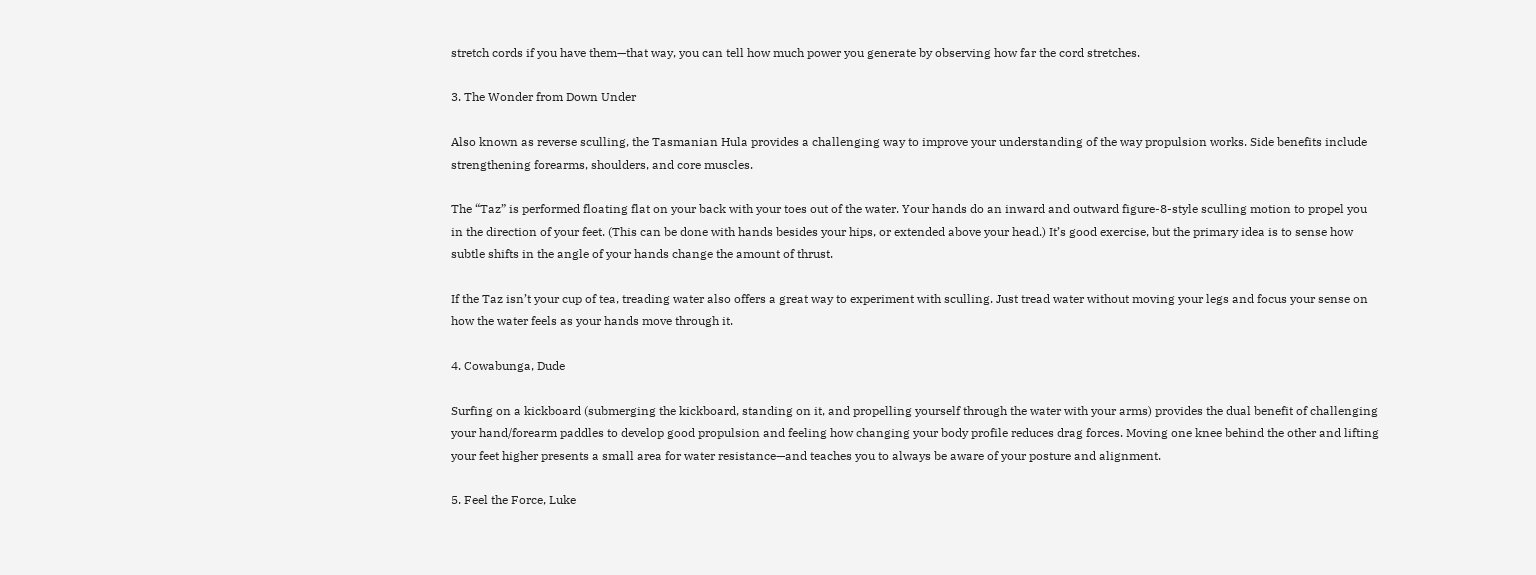stretch cords if you have them—that way, you can tell how much power you generate by observing how far the cord stretches.

3. The Wonder from Down Under

Also known as reverse sculling, the Tasmanian Hula provides a challenging way to improve your understanding of the way propulsion works. Side benefits include strengthening forearms, shoulders, and core muscles.

The “Taz” is performed floating flat on your back with your toes out of the water. Your hands do an inward and outward figure-8-style sculling motion to propel you in the direction of your feet. (This can be done with hands besides your hips, or extended above your head.) It’s good exercise, but the primary idea is to sense how subtle shifts in the angle of your hands change the amount of thrust.

If the Taz isn’t your cup of tea, treading water also offers a great way to experiment with sculling. Just tread water without moving your legs and focus your sense on how the water feels as your hands move through it.

4. Cowabunga, Dude

Surfing on a kickboard (submerging the kickboard, standing on it, and propelling yourself through the water with your arms) provides the dual benefit of challenging your hand/forearm paddles to develop good propulsion and feeling how changing your body profile reduces drag forces. Moving one knee behind the other and lifting your feet higher presents a small area for water resistance—and teaches you to always be aware of your posture and alignment.

5. Feel the Force, Luke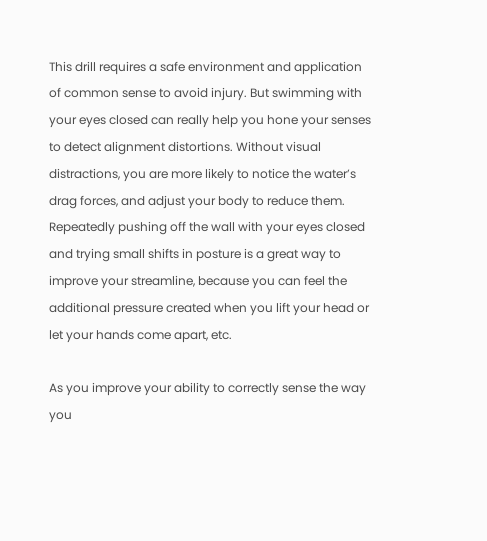This drill requires a safe environment and application of common sense to avoid injury. But swimming with your eyes closed can really help you hone your senses to detect alignment distortions. Without visual distractions, you are more likely to notice the water’s drag forces, and adjust your body to reduce them. Repeatedly pushing off the wall with your eyes closed and trying small shifts in posture is a great way to improve your streamline, because you can feel the additional pressure created when you lift your head or let your hands come apart, etc.

As you improve your ability to correctly sense the way you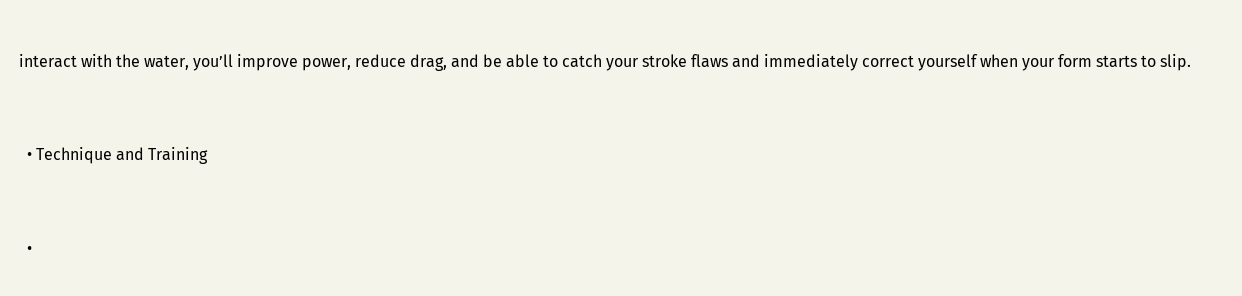interact with the water, you’ll improve power, reduce drag, and be able to catch your stroke flaws and immediately correct yourself when your form starts to slip.


  • Technique and Training


  •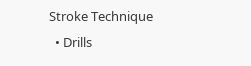Stroke Technique
  • Drills